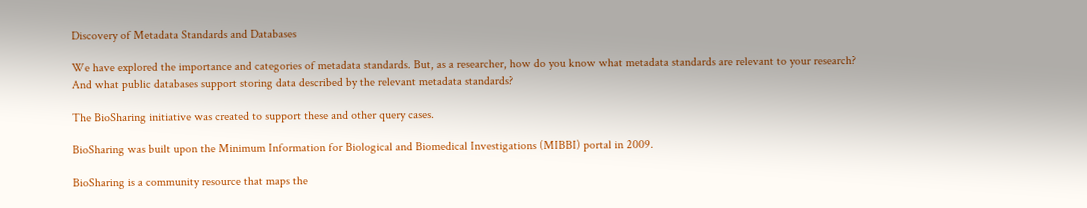Discovery of Metadata Standards and Databases

We have explored the importance and categories of metadata standards. But, as a researcher, how do you know what metadata standards are relevant to your research? And what public databases support storing data described by the relevant metadata standards?

The BioSharing initiative was created to support these and other query cases.

BioSharing was built upon the Minimum Information for Biological and Biomedical Investigations (MIBBI) portal in 2009.

BioSharing is a community resource that maps the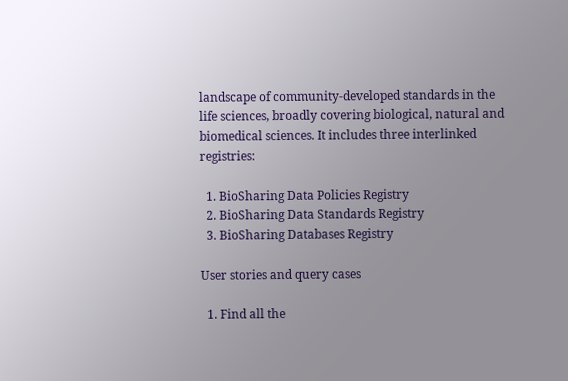landscape of community-developed standards in the life sciences, broadly covering biological, natural and biomedical sciences. It includes three interlinked registries:

  1. BioSharing Data Policies Registry
  2. BioSharing Data Standards Registry
  3. BioSharing Databases Registry

User stories and query cases

  1. Find all the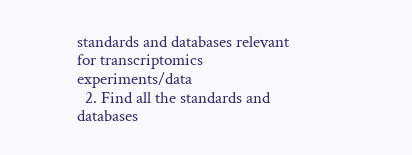standards and databases relevant for transcriptomics experiments/data
  2. Find all the standards and databases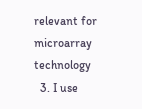relevant for microarray technology
  3. I use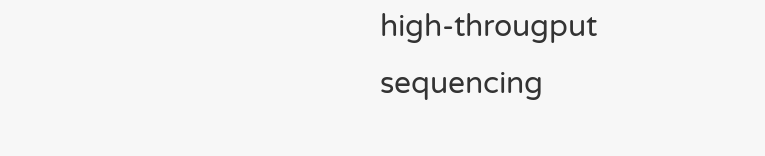high-througput sequencing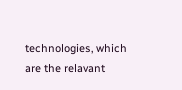technologies, which are the relavant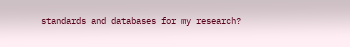standards and databases for my research?